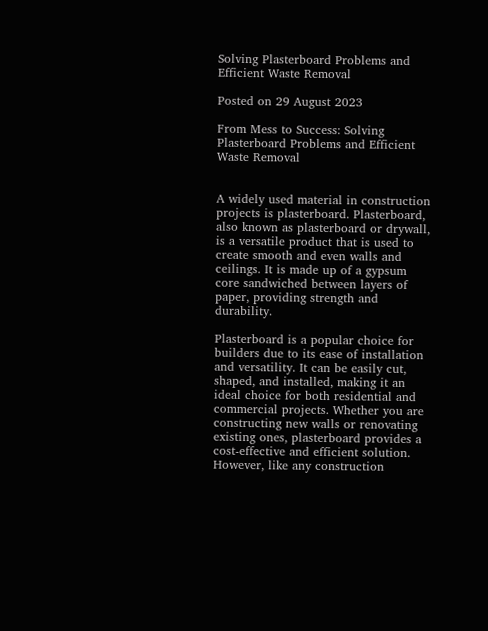Solving Plasterboard Problems and Efficient Waste Removal

Posted on 29 August 2023

From Mess to Success: Solving Plasterboard Problems and Efficient Waste Removal


A widely used material in construction projects is plasterboard. Plasterboard, also known as plasterboard or drywall, is a versatile product that is used to create smooth and even walls and ceilings. It is made up of a gypsum core sandwiched between layers of paper, providing strength and durability.

Plasterboard is a popular choice for builders due to its ease of installation and versatility. It can be easily cut, shaped, and installed, making it an ideal choice for both residential and commercial projects. Whether you are constructing new walls or renovating existing ones, plasterboard provides a cost-effective and efficient solution. However, like any construction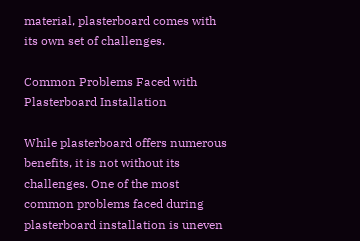material, plasterboard comes with its own set of challenges.

Common Problems Faced with Plasterboard Installation

While plasterboard offers numerous benefits, it is not without its challenges. One of the most common problems faced during plasterboard installation is uneven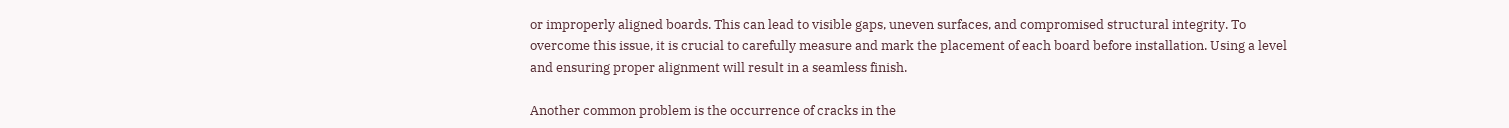or improperly aligned boards. This can lead to visible gaps, uneven surfaces, and compromised structural integrity. To overcome this issue, it is crucial to carefully measure and mark the placement of each board before installation. Using a level and ensuring proper alignment will result in a seamless finish.

Another common problem is the occurrence of cracks in the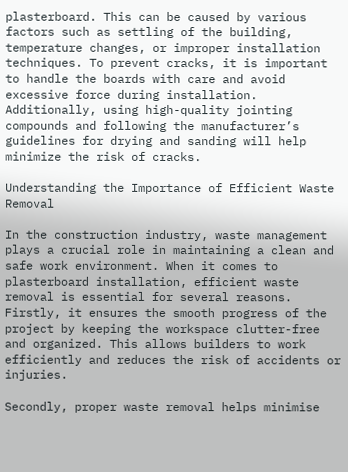plasterboard. This can be caused by various factors such as settling of the building, temperature changes, or improper installation techniques. To prevent cracks, it is important to handle the boards with care and avoid excessive force during installation. Additionally, using high-quality jointing compounds and following the manufacturer’s guidelines for drying and sanding will help minimize the risk of cracks.

Understanding the Importance of Efficient Waste Removal

In the construction industry, waste management plays a crucial role in maintaining a clean and safe work environment. When it comes to plasterboard installation, efficient waste removal is essential for several reasons. Firstly, it ensures the smooth progress of the project by keeping the workspace clutter-free and organized. This allows builders to work efficiently and reduces the risk of accidents or injuries.

Secondly, proper waste removal helps minimise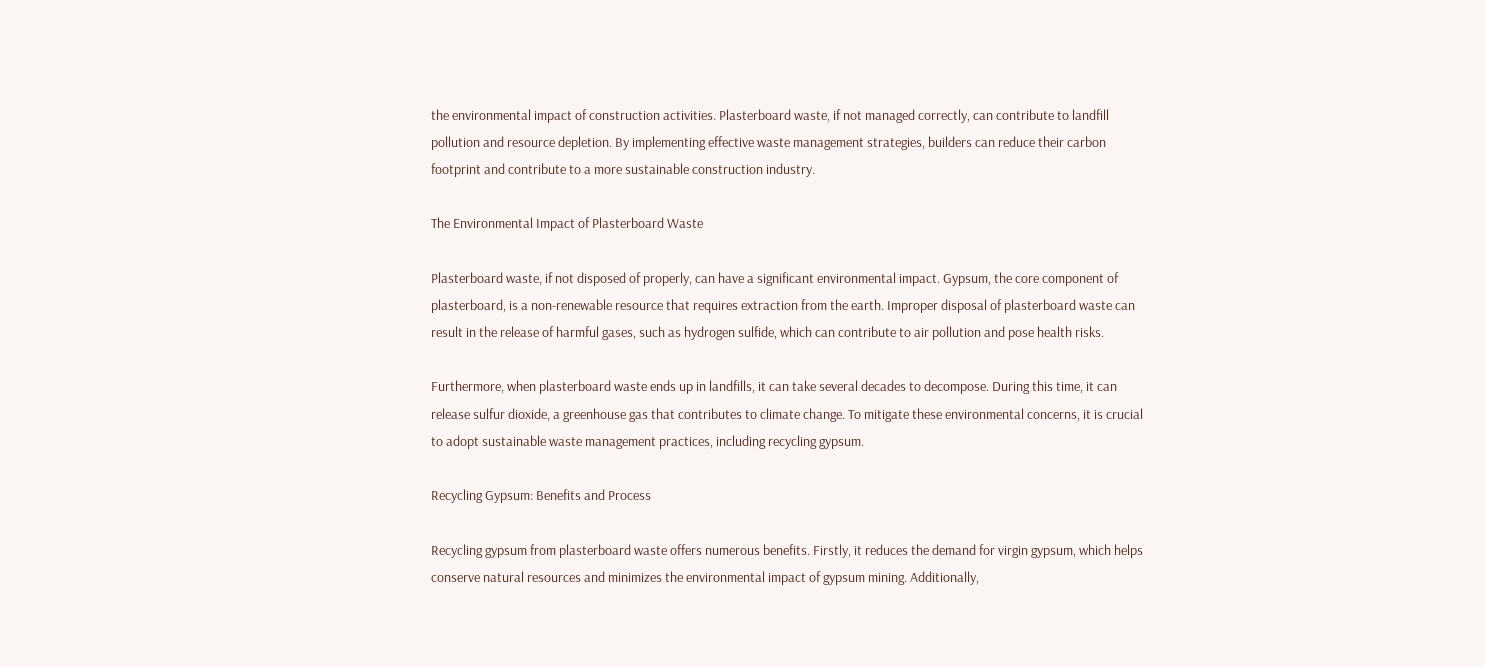the environmental impact of construction activities. Plasterboard waste, if not managed correctly, can contribute to landfill pollution and resource depletion. By implementing effective waste management strategies, builders can reduce their carbon footprint and contribute to a more sustainable construction industry.

The Environmental Impact of Plasterboard Waste

Plasterboard waste, if not disposed of properly, can have a significant environmental impact. Gypsum, the core component of plasterboard, is a non-renewable resource that requires extraction from the earth. Improper disposal of plasterboard waste can result in the release of harmful gases, such as hydrogen sulfide, which can contribute to air pollution and pose health risks.

Furthermore, when plasterboard waste ends up in landfills, it can take several decades to decompose. During this time, it can release sulfur dioxide, a greenhouse gas that contributes to climate change. To mitigate these environmental concerns, it is crucial to adopt sustainable waste management practices, including recycling gypsum.

Recycling Gypsum: Benefits and Process

Recycling gypsum from plasterboard waste offers numerous benefits. Firstly, it reduces the demand for virgin gypsum, which helps conserve natural resources and minimizes the environmental impact of gypsum mining. Additionally,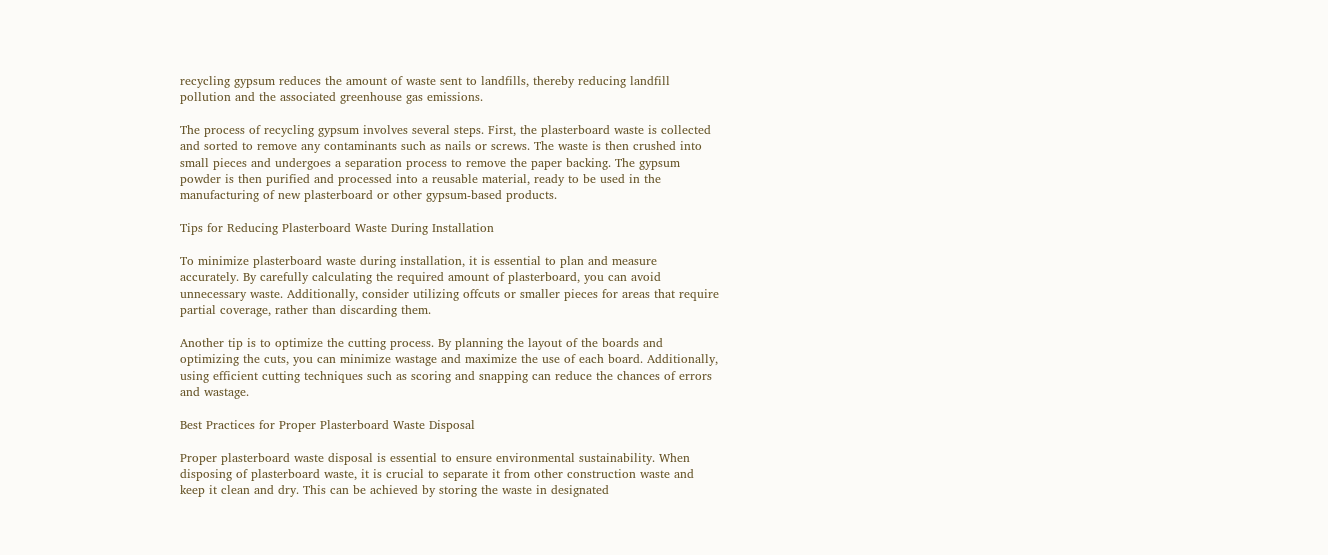recycling gypsum reduces the amount of waste sent to landfills, thereby reducing landfill pollution and the associated greenhouse gas emissions.

The process of recycling gypsum involves several steps. First, the plasterboard waste is collected and sorted to remove any contaminants such as nails or screws. The waste is then crushed into small pieces and undergoes a separation process to remove the paper backing. The gypsum powder is then purified and processed into a reusable material, ready to be used in the manufacturing of new plasterboard or other gypsum-based products.

Tips for Reducing Plasterboard Waste During Installation

To minimize plasterboard waste during installation, it is essential to plan and measure accurately. By carefully calculating the required amount of plasterboard, you can avoid unnecessary waste. Additionally, consider utilizing offcuts or smaller pieces for areas that require partial coverage, rather than discarding them.

Another tip is to optimize the cutting process. By planning the layout of the boards and optimizing the cuts, you can minimize wastage and maximize the use of each board. Additionally, using efficient cutting techniques such as scoring and snapping can reduce the chances of errors and wastage.

Best Practices for Proper Plasterboard Waste Disposal

Proper plasterboard waste disposal is essential to ensure environmental sustainability. When disposing of plasterboard waste, it is crucial to separate it from other construction waste and keep it clean and dry. This can be achieved by storing the waste in designated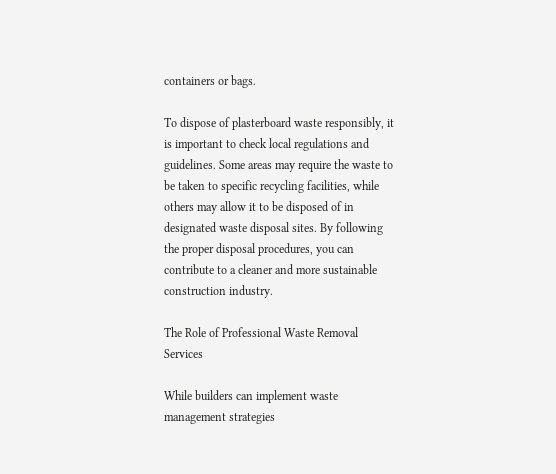containers or bags.

To dispose of plasterboard waste responsibly, it is important to check local regulations and guidelines. Some areas may require the waste to be taken to specific recycling facilities, while others may allow it to be disposed of in designated waste disposal sites. By following the proper disposal procedures, you can contribute to a cleaner and more sustainable construction industry.

The Role of Professional Waste Removal Services

While builders can implement waste management strategies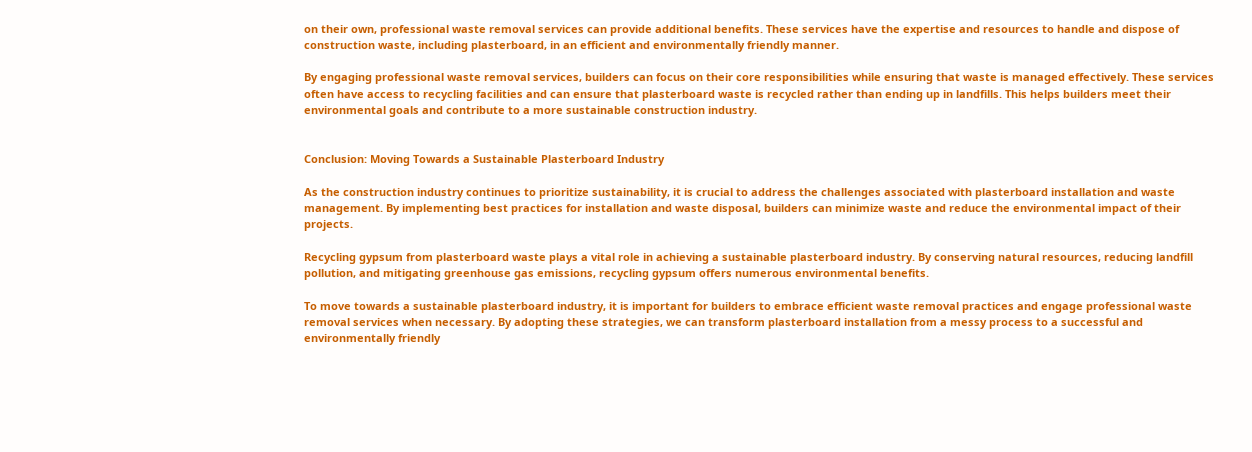on their own, professional waste removal services can provide additional benefits. These services have the expertise and resources to handle and dispose of construction waste, including plasterboard, in an efficient and environmentally friendly manner.

By engaging professional waste removal services, builders can focus on their core responsibilities while ensuring that waste is managed effectively. These services often have access to recycling facilities and can ensure that plasterboard waste is recycled rather than ending up in landfills. This helps builders meet their environmental goals and contribute to a more sustainable construction industry.


Conclusion: Moving Towards a Sustainable Plasterboard Industry

As the construction industry continues to prioritize sustainability, it is crucial to address the challenges associated with plasterboard installation and waste management. By implementing best practices for installation and waste disposal, builders can minimize waste and reduce the environmental impact of their projects.

Recycling gypsum from plasterboard waste plays a vital role in achieving a sustainable plasterboard industry. By conserving natural resources, reducing landfill pollution, and mitigating greenhouse gas emissions, recycling gypsum offers numerous environmental benefits.

To move towards a sustainable plasterboard industry, it is important for builders to embrace efficient waste removal practices and engage professional waste removal services when necessary. By adopting these strategies, we can transform plasterboard installation from a messy process to a successful and environmentally friendly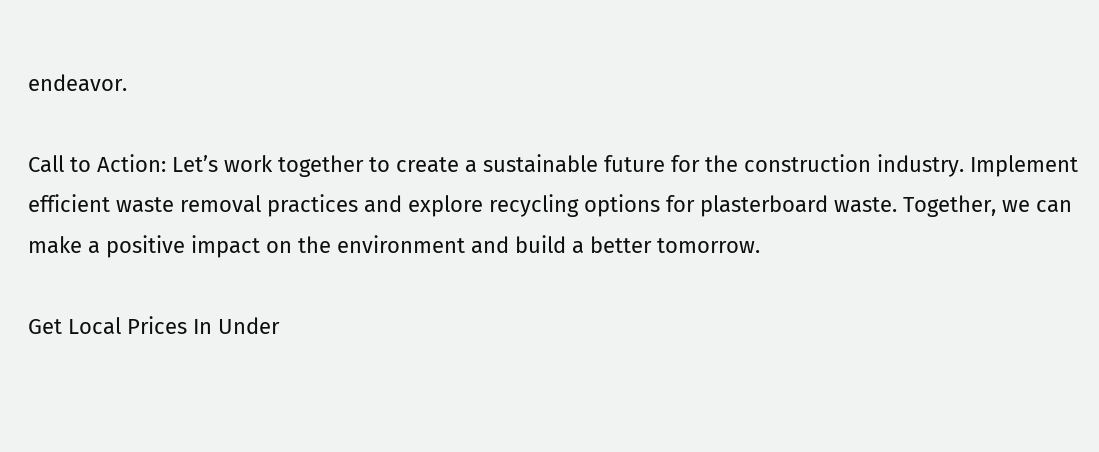endeavor.

Call to Action: Let’s work together to create a sustainable future for the construction industry. Implement efficient waste removal practices and explore recycling options for plasterboard waste. Together, we can make a positive impact on the environment and build a better tomorrow.

Get Local Prices In Under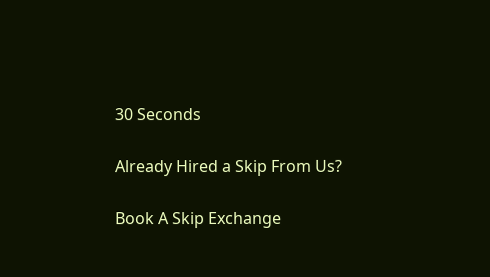30 Seconds

Already Hired a Skip From Us?

Book A Skip Exchange